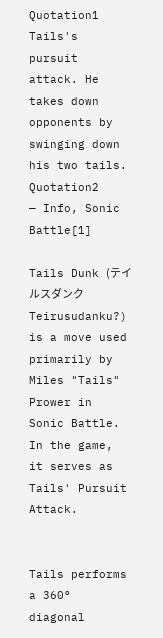Quotation1 Tails's pursuit attack. He takes down opponents by swinging down his two tails. Quotation2
— Info, Sonic Battle[1]

Tails Dunk (テイルスダンク Teirusudanku?) is a move used primarily by Miles "Tails" Prower in Sonic Battle. In the game, it serves as Tails' Pursuit Attack.


Tails performs a 360° diagonal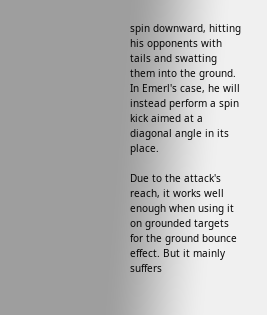spin downward, hitting his opponents with tails and swatting them into the ground. In Emerl's case, he will instead perform a spin kick aimed at a diagonal angle in its place.

Due to the attack's reach, it works well enough when using it on grounded targets for the ground bounce effect. But it mainly suffers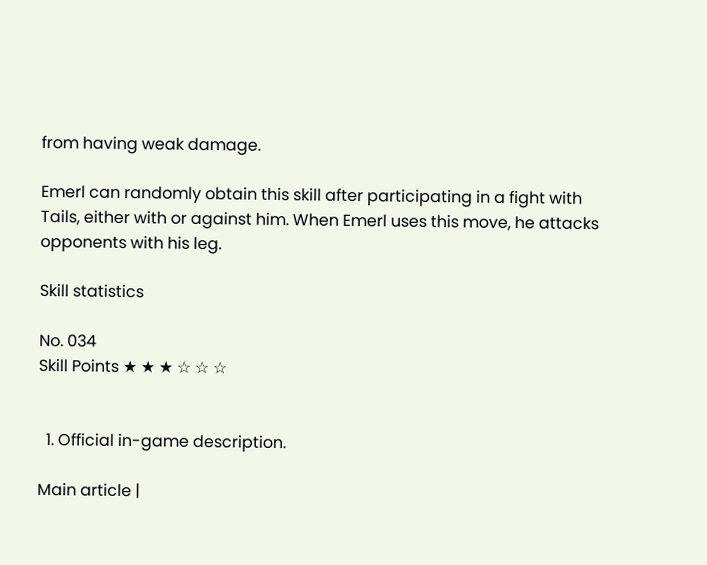from having weak damage.

Emerl can randomly obtain this skill after participating in a fight with Tails, either with or against him. When Emerl uses this move, he attacks opponents with his leg.

Skill statistics

No. 034
Skill Points ★ ★ ★ ☆ ☆ ☆


  1. Official in-game description.

Main article |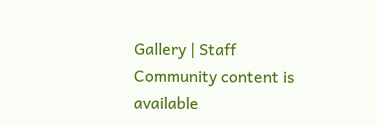Gallery | Staff
Community content is available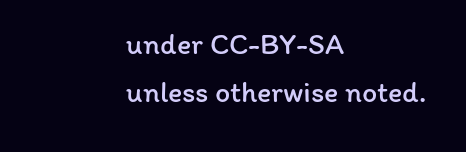under CC-BY-SA unless otherwise noted.